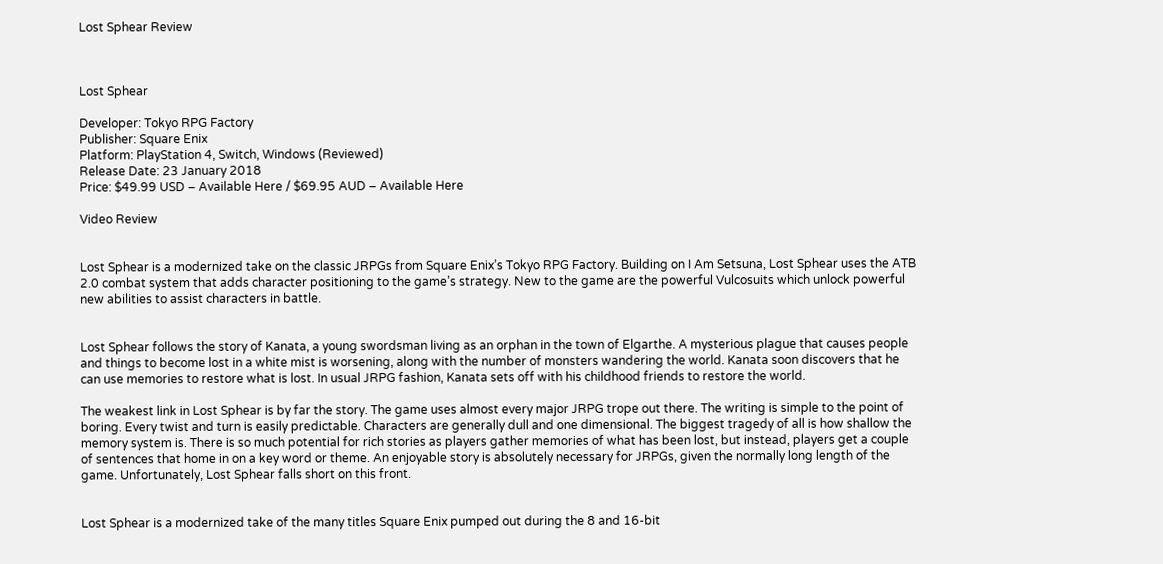Lost Sphear Review



Lost Sphear

Developer: Tokyo RPG Factory
Publisher: Square Enix
Platform: PlayStation 4, Switch, Windows (Reviewed)
Release Date: 23 January 2018
Price: $49.99 USD – Available Here / $69.95 AUD – Available Here

Video Review


Lost Sphear is a modernized take on the classic JRPGs from Square Enix’s Tokyo RPG Factory. Building on I Am Setsuna, Lost Sphear uses the ATB 2.0 combat system that adds character positioning to the game’s strategy. New to the game are the powerful Vulcosuits which unlock powerful new abilities to assist characters in battle.


Lost Sphear follows the story of Kanata, a young swordsman living as an orphan in the town of Elgarthe. A mysterious plague that causes people and things to become lost in a white mist is worsening, along with the number of monsters wandering the world. Kanata soon discovers that he can use memories to restore what is lost. In usual JRPG fashion, Kanata sets off with his childhood friends to restore the world.

The weakest link in Lost Sphear is by far the story. The game uses almost every major JRPG trope out there. The writing is simple to the point of boring. Every twist and turn is easily predictable. Characters are generally dull and one dimensional. The biggest tragedy of all is how shallow the memory system is. There is so much potential for rich stories as players gather memories of what has been lost, but instead, players get a couple of sentences that home in on a key word or theme. An enjoyable story is absolutely necessary for JRPGs, given the normally long length of the game. Unfortunately, Lost Sphear falls short on this front.


Lost Sphear is a modernized take of the many titles Square Enix pumped out during the 8 and 16-bit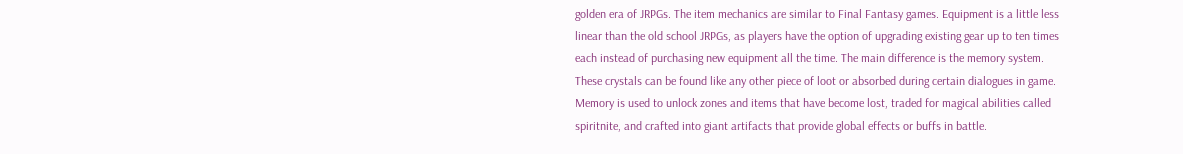golden era of JRPGs. The item mechanics are similar to Final Fantasy games. Equipment is a little less linear than the old school JRPGs, as players have the option of upgrading existing gear up to ten times each instead of purchasing new equipment all the time. The main difference is the memory system. These crystals can be found like any other piece of loot or absorbed during certain dialogues in game. Memory is used to unlock zones and items that have become lost, traded for magical abilities called spiritnite, and crafted into giant artifacts that provide global effects or buffs in battle.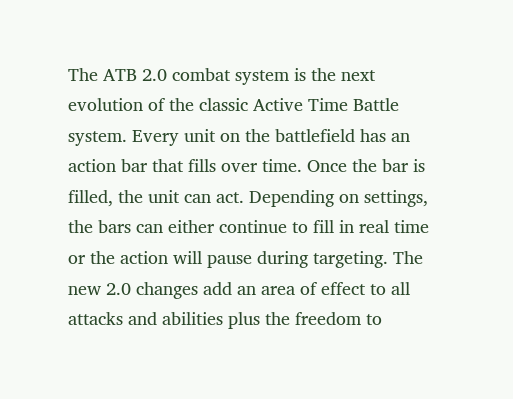The ATB 2.0 combat system is the next evolution of the classic Active Time Battle system. Every unit on the battlefield has an action bar that fills over time. Once the bar is filled, the unit can act. Depending on settings, the bars can either continue to fill in real time or the action will pause during targeting. The new 2.0 changes add an area of effect to all attacks and abilities plus the freedom to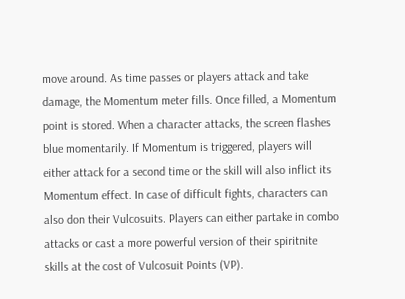move around. As time passes or players attack and take damage, the Momentum meter fills. Once filled, a Momentum point is stored. When a character attacks, the screen flashes blue momentarily. If Momentum is triggered, players will either attack for a second time or the skill will also inflict its Momentum effect. In case of difficult fights, characters can also don their Vulcosuits. Players can either partake in combo attacks or cast a more powerful version of their spiritnite skills at the cost of Vulcosuit Points (VP).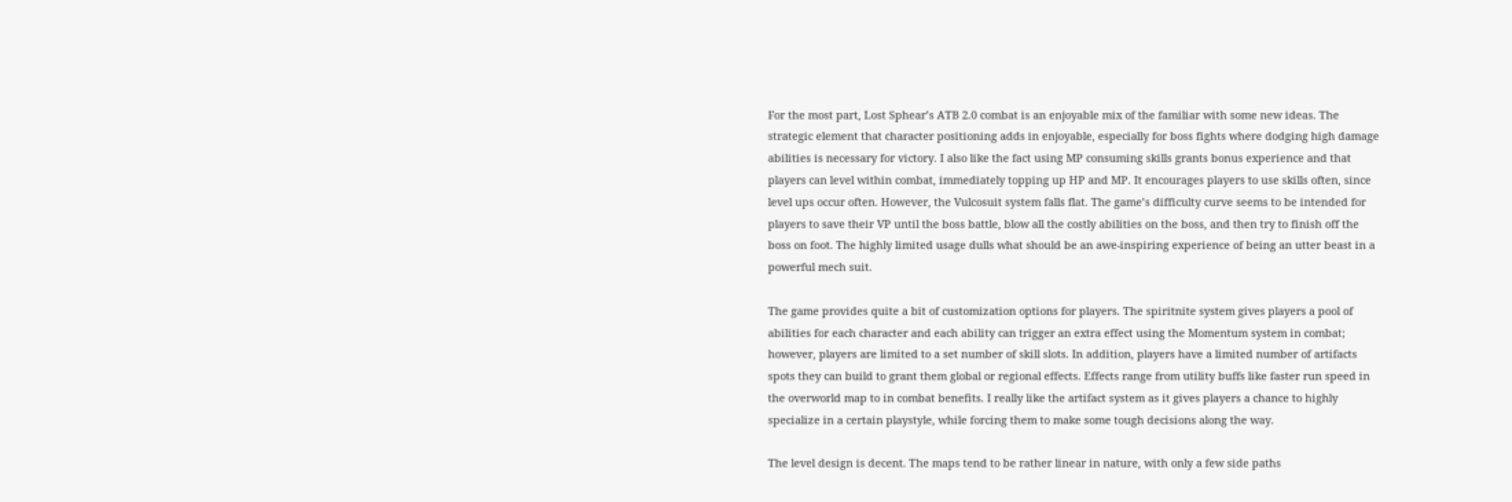For the most part, Lost Sphear’s ATB 2.0 combat is an enjoyable mix of the familiar with some new ideas. The strategic element that character positioning adds in enjoyable, especially for boss fights where dodging high damage abilities is necessary for victory. I also like the fact using MP consuming skills grants bonus experience and that players can level within combat, immediately topping up HP and MP. It encourages players to use skills often, since level ups occur often. However, the Vulcosuit system falls flat. The game’s difficulty curve seems to be intended for players to save their VP until the boss battle, blow all the costly abilities on the boss, and then try to finish off the boss on foot. The highly limited usage dulls what should be an awe-inspiring experience of being an utter beast in a powerful mech suit.

The game provides quite a bit of customization options for players. The spiritnite system gives players a pool of abilities for each character and each ability can trigger an extra effect using the Momentum system in combat; however, players are limited to a set number of skill slots. In addition, players have a limited number of artifacts spots they can build to grant them global or regional effects. Effects range from utility buffs like faster run speed in the overworld map to in combat benefits. I really like the artifact system as it gives players a chance to highly specialize in a certain playstyle, while forcing them to make some tough decisions along the way.

The level design is decent. The maps tend to be rather linear in nature, with only a few side paths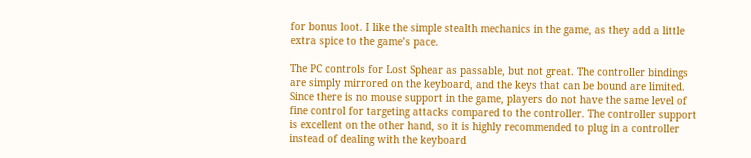for bonus loot. I like the simple stealth mechanics in the game, as they add a little extra spice to the game’s pace.

The PC controls for Lost Sphear as passable, but not great. The controller bindings are simply mirrored on the keyboard, and the keys that can be bound are limited. Since there is no mouse support in the game, players do not have the same level of fine control for targeting attacks compared to the controller. The controller support is excellent on the other hand, so it is highly recommended to plug in a controller instead of dealing with the keyboard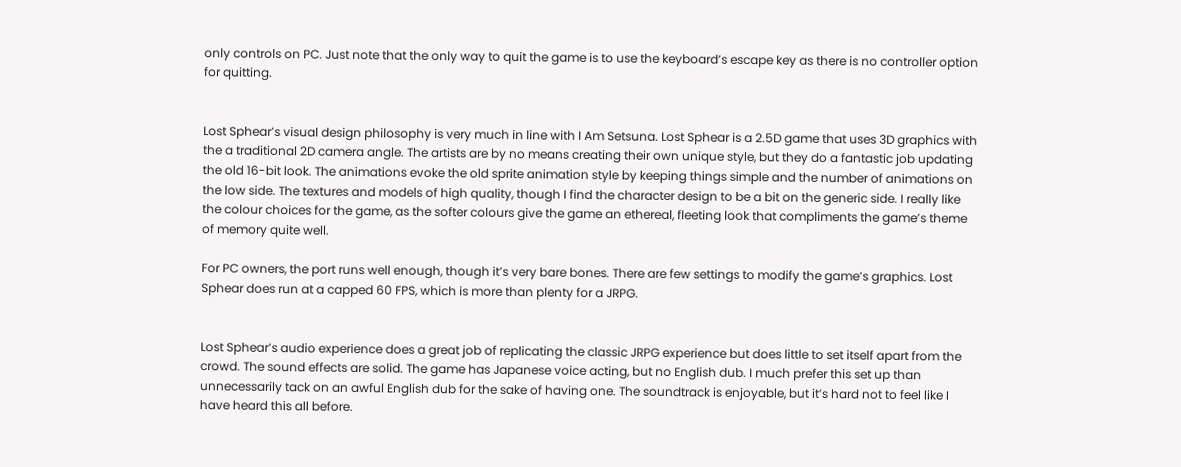only controls on PC. Just note that the only way to quit the game is to use the keyboard’s escape key as there is no controller option for quitting.


Lost Sphear’s visual design philosophy is very much in line with I Am Setsuna. Lost Sphear is a 2.5D game that uses 3D graphics with the a traditional 2D camera angle. The artists are by no means creating their own unique style, but they do a fantastic job updating the old 16-bit look. The animations evoke the old sprite animation style by keeping things simple and the number of animations on the low side. The textures and models of high quality, though I find the character design to be a bit on the generic side. I really like the colour choices for the game, as the softer colours give the game an ethereal, fleeting look that compliments the game’s theme of memory quite well.

For PC owners, the port runs well enough, though it’s very bare bones. There are few settings to modify the game’s graphics. Lost Sphear does run at a capped 60 FPS, which is more than plenty for a JRPG.


Lost Sphear’s audio experience does a great job of replicating the classic JRPG experience but does little to set itself apart from the crowd. The sound effects are solid. The game has Japanese voice acting, but no English dub. I much prefer this set up than unnecessarily tack on an awful English dub for the sake of having one. The soundtrack is enjoyable, but it’s hard not to feel like I have heard this all before.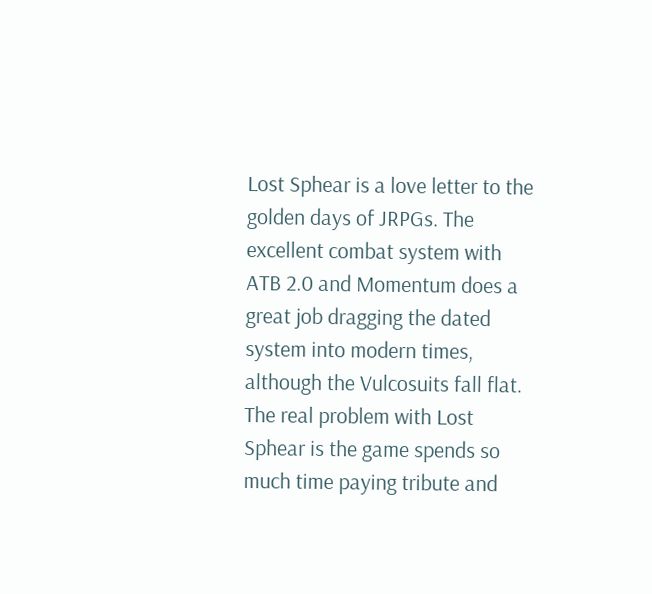Lost Sphear is a love letter to the golden days of JRPGs. The excellent combat system with ATB 2.0 and Momentum does a great job dragging the dated system into modern times, although the Vulcosuits fall flat. The real problem with Lost Sphear is the game spends so much time paying tribute and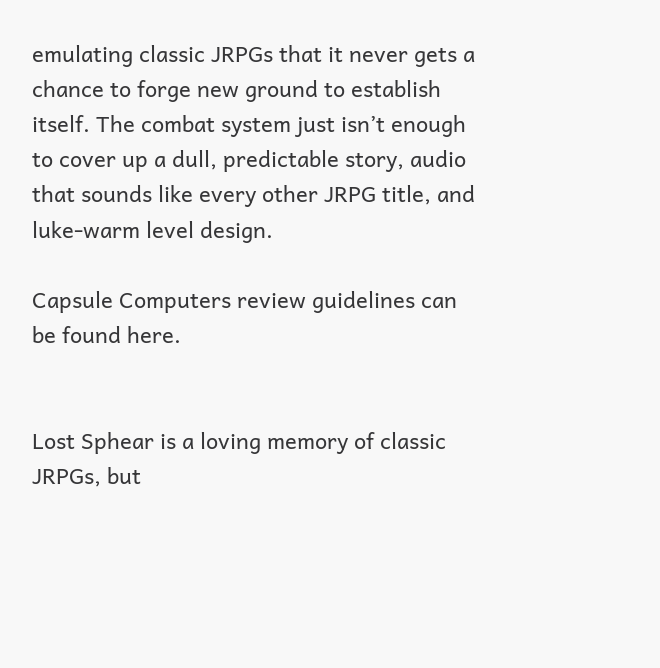emulating classic JRPGs that it never gets a chance to forge new ground to establish itself. The combat system just isn’t enough to cover up a dull, predictable story, audio that sounds like every other JRPG title, and luke-warm level design.

Capsule Computers review guidelines can be found here.


Lost Sphear is a loving memory of classic JRPGs, but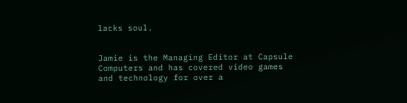lacks soul.


Jamie is the Managing Editor at Capsule Computers and has covered video games and technology for over a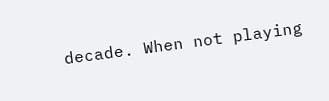decade. When not playing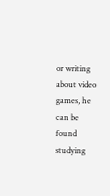or writing about video games, he can be found studying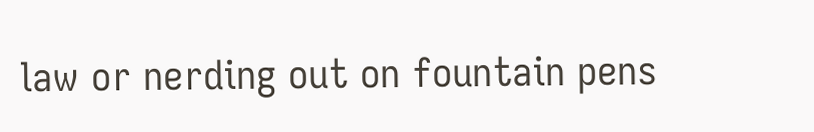law or nerding out on fountain pens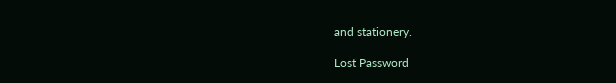and stationery.

Lost Password